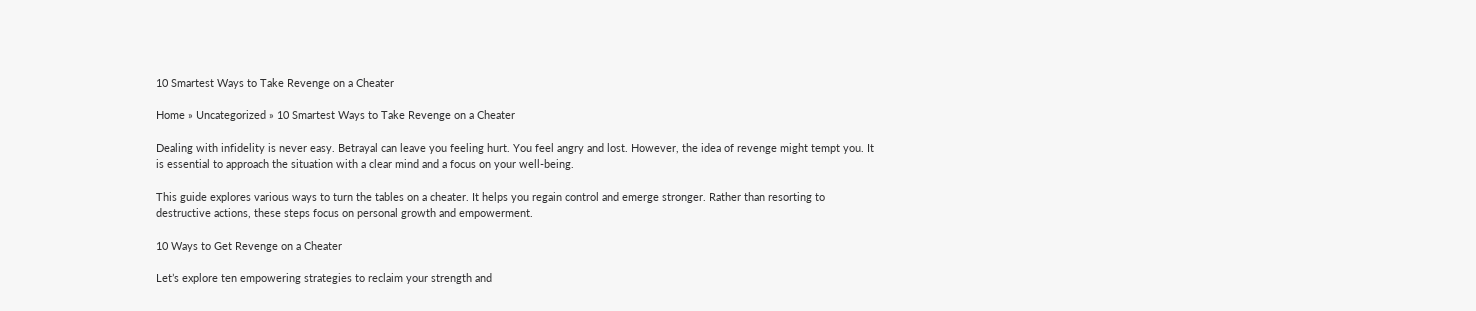10 Smartest Ways to Take Revenge on a Cheater

Home » Uncategorized » 10 Smartest Ways to Take Revenge on a Cheater

Dealing with infidelity is never easy. Betrayal can leave you feeling hurt. You feel angry and lost. However, the idea of revenge might tempt you. It is essential to approach the situation with a clear mind and a focus on your well-being.

This guide explores various ways to turn the tables on a cheater. It helps you regain control and emerge stronger. Rather than resorting to destructive actions, these steps focus on personal growth and empowerment.

10 Ways to Get Revenge on a Cheater

Let’s explore ten empowering strategies to reclaim your strength and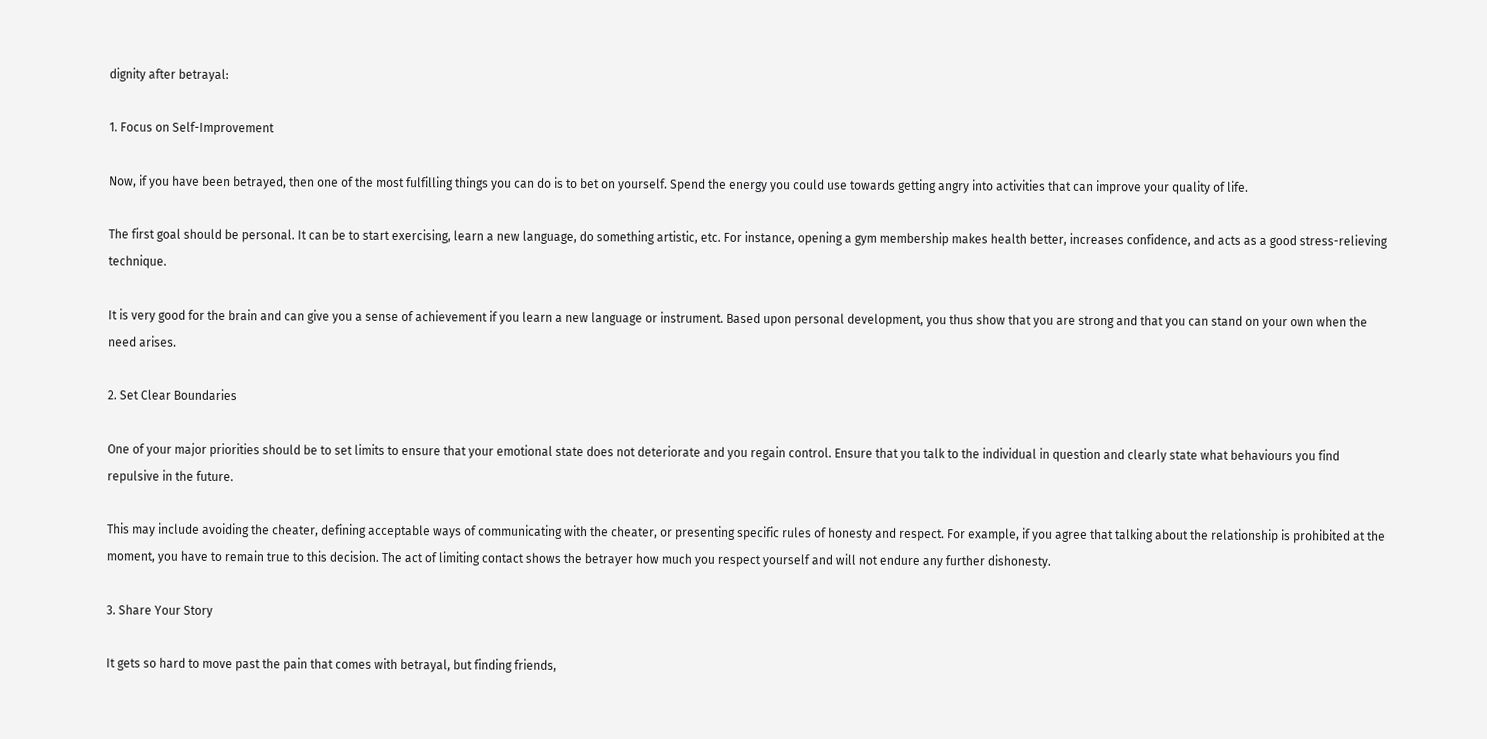dignity after betrayal:

1. Focus on Self-Improvement

Now, if you have been betrayed, then one of the most fulfilling things you can do is to bet on yourself. Spend the energy you could use towards getting angry into activities that can improve your quality of life.

The first goal should be personal. It can be to start exercising, learn a new language, do something artistic, etc. For instance, opening a gym membership makes health better, increases confidence, and acts as a good stress-relieving technique.

It is very good for the brain and can give you a sense of achievement if you learn a new language or instrument. Based upon personal development, you thus show that you are strong and that you can stand on your own when the need arises.

2. Set Clear Boundaries

One of your major priorities should be to set limits to ensure that your emotional state does not deteriorate and you regain control. Ensure that you talk to the individual in question and clearly state what behaviours you find repulsive in the future.

This may include avoiding the cheater, defining acceptable ways of communicating with the cheater, or presenting specific rules of honesty and respect. For example, if you agree that talking about the relationship is prohibited at the moment, you have to remain true to this decision. The act of limiting contact shows the betrayer how much you respect yourself and will not endure any further dishonesty.

3. Share Your Story

It gets so hard to move past the pain that comes with betrayal, but finding friends,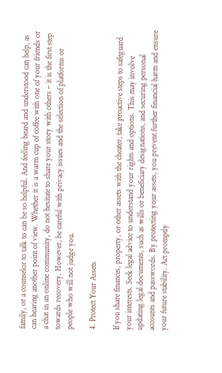family, or a counselor to talk to can be so helpful. And feeling heard and understood can help, as can hearing another point of view. Whether it is a warm cup of coffee with one of your friends or a chat in an online community, do not hesitate to share your story with others – it is the first step towards recovery. However, be careful with privacy issues and the selection of platforms or people who will not judge you.

4. Protect Your Assets

If you share finances, property, or other assets with the cheater, take proactive steps to safeguard your interests. Seek legal advice to understand your rights and options. This may involve updating legal documents, such as wills or beneficiary designations, and securing personal accounts and passwords. By protecting your assets, you prevent further financial harm and ensure your future stability. Act promptly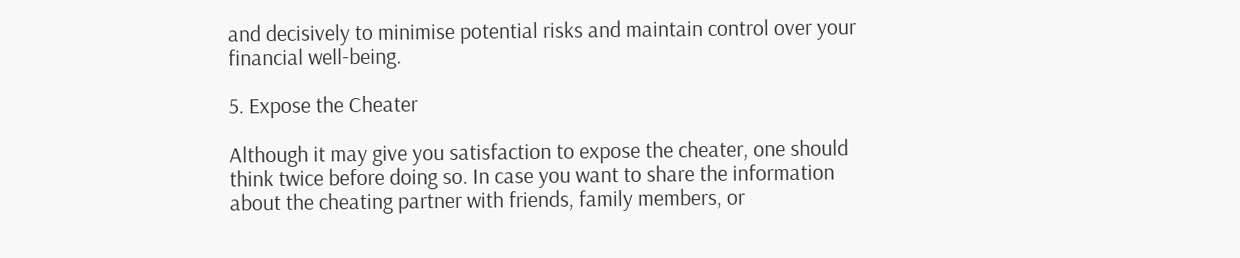and decisively to minimise potential risks and maintain control over your financial well-being.

5. Expose the Cheater

Although it may give you satisfaction to expose the cheater, one should think twice before doing so. In case you want to share the information about the cheating partner with friends, family members, or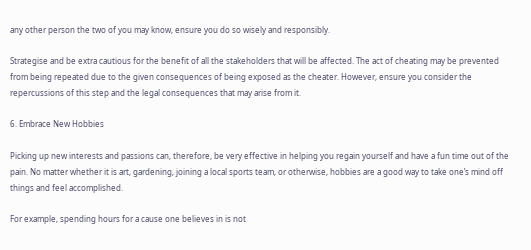any other person the two of you may know, ensure you do so wisely and responsibly.

Strategise and be extra cautious for the benefit of all the stakeholders that will be affected. The act of cheating may be prevented from being repeated due to the given consequences of being exposed as the cheater. However, ensure you consider the repercussions of this step and the legal consequences that may arise from it.

6. Embrace New Hobbies

Picking up new interests and passions can, therefore, be very effective in helping you regain yourself and have a fun time out of the pain. No matter whether it is art, gardening, joining a local sports team, or otherwise, hobbies are a good way to take one’s mind off things and feel accomplished.

For example, spending hours for a cause one believes in is not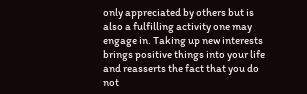only appreciated by others but is also a fulfilling activity one may engage in. Taking up new interests brings positive things into your life and reasserts the fact that you do not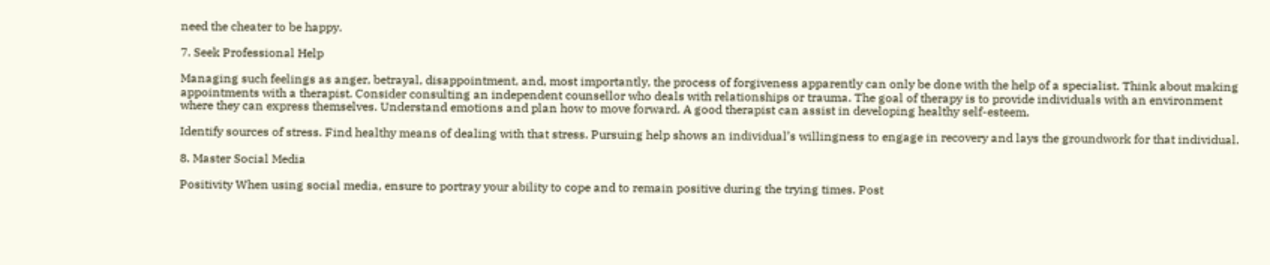need the cheater to be happy.

7. Seek Professional Help

Managing such feelings as anger, betrayal, disappointment, and, most importantly, the process of forgiveness apparently can only be done with the help of a specialist. Think about making appointments with a therapist. Consider consulting an independent counsellor who deals with relationships or trauma. The goal of therapy is to provide individuals with an environment where they can express themselves. Understand emotions and plan how to move forward. A good therapist can assist in developing healthy self-esteem.

Identify sources of stress. Find healthy means of dealing with that stress. Pursuing help shows an individual’s willingness to engage in recovery and lays the groundwork for that individual.

8. Master Social Media

Positivity When using social media, ensure to portray your ability to cope and to remain positive during the trying times. Post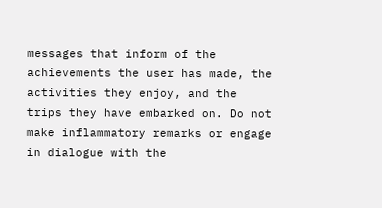messages that inform of the achievements the user has made, the activities they enjoy, and the trips they have embarked on. Do not make inflammatory remarks or engage in dialogue with the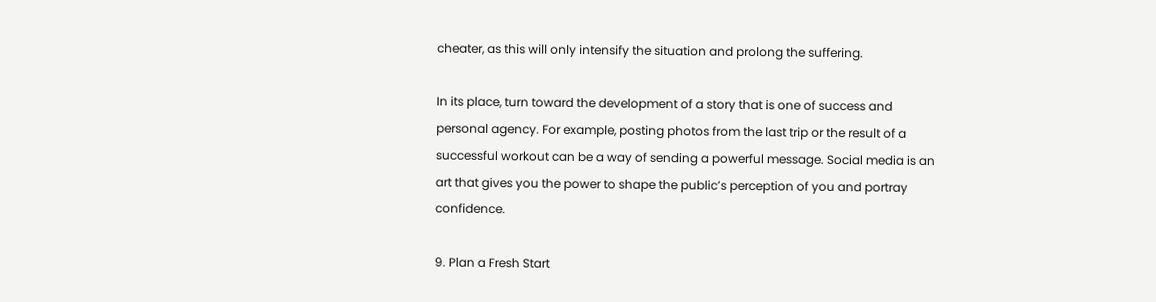cheater, as this will only intensify the situation and prolong the suffering.

In its place, turn toward the development of a story that is one of success and personal agency. For example, posting photos from the last trip or the result of a successful workout can be a way of sending a powerful message. Social media is an art that gives you the power to shape the public’s perception of you and portray confidence.

9. Plan a Fresh Start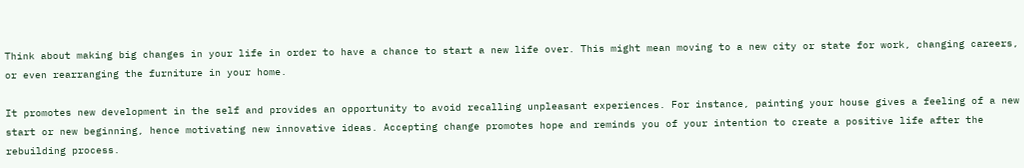Think about making big changes in your life in order to have a chance to start a new life over. This might mean moving to a new city or state for work, changing careers, or even rearranging the furniture in your home.

It promotes new development in the self and provides an opportunity to avoid recalling unpleasant experiences. For instance, painting your house gives a feeling of a new start or new beginning, hence motivating new innovative ideas. Accepting change promotes hope and reminds you of your intention to create a positive life after the rebuilding process.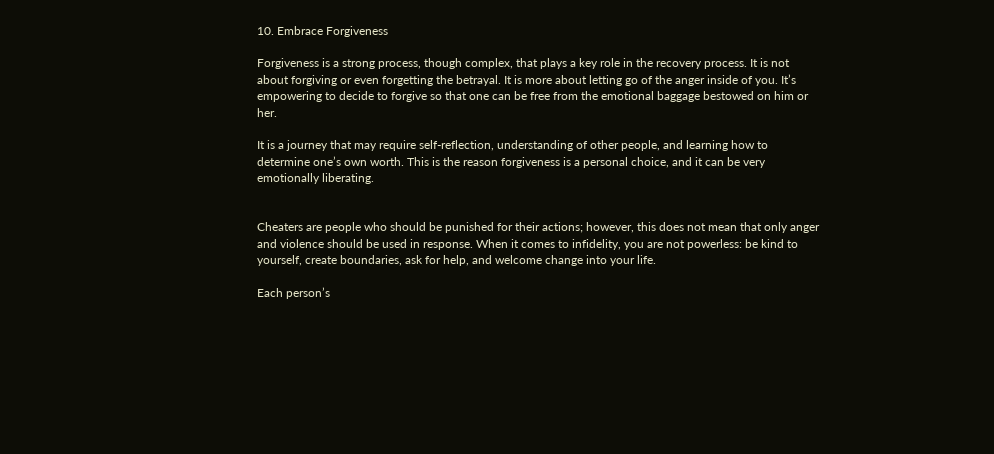10. Embrace Forgiveness

Forgiveness is a strong process, though complex, that plays a key role in the recovery process. It is not about forgiving or even forgetting the betrayal. It is more about letting go of the anger inside of you. It’s empowering to decide to forgive so that one can be free from the emotional baggage bestowed on him or her.

It is a journey that may require self-reflection, understanding of other people, and learning how to determine one’s own worth. This is the reason forgiveness is a personal choice, and it can be very emotionally liberating.


Cheaters are people who should be punished for their actions; however, this does not mean that only anger and violence should be used in response. When it comes to infidelity, you are not powerless: be kind to yourself, create boundaries, ask for help, and welcome change into your life.

Each person’s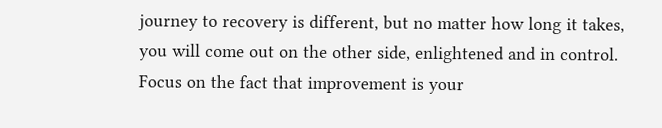journey to recovery is different, but no matter how long it takes, you will come out on the other side, enlightened and in control. Focus on the fact that improvement is your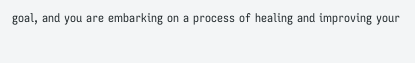goal, and you are embarking on a process of healing and improving your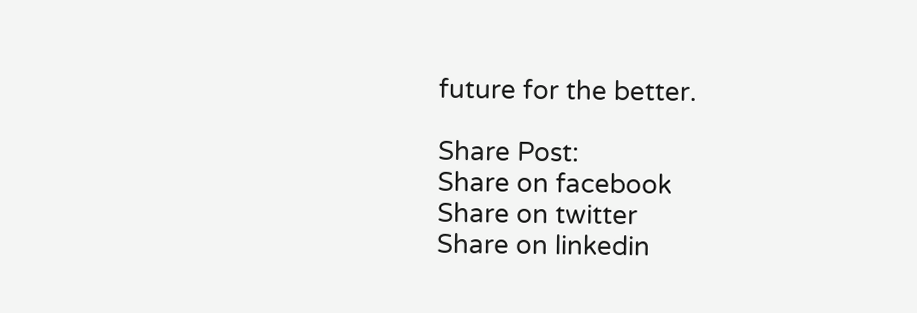future for the better.

Share Post:
Share on facebook
Share on twitter
Share on linkedin